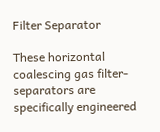Filter Separator

These horizontal coalescing gas filter-separators are specifically engineered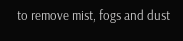to remove mist, fogs and dust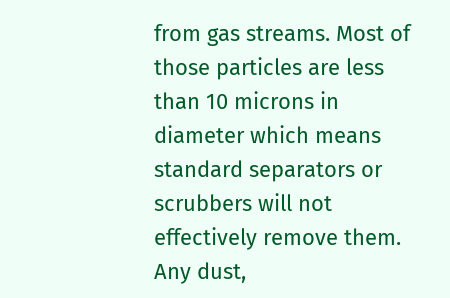from gas streams. Most of those particles are less than 10 microns in diameter which means standard separators or scrubbers will not effectively remove them. Any dust,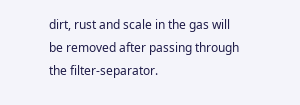dirt, rust and scale in the gas will be removed after passing through the filter-separator.